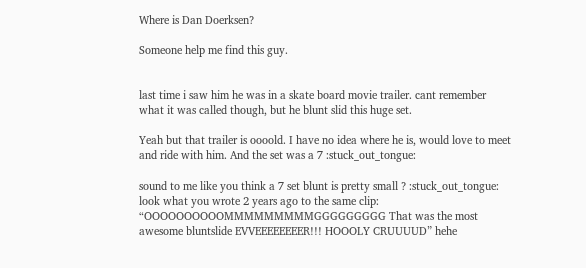Where is Dan Doerksen?

Someone help me find this guy.


last time i saw him he was in a skate board movie trailer. cant remember what it was called though, but he blunt slid this huge set.

Yeah but that trailer is oooold. I have no idea where he is, would love to meet and ride with him. And the set was a 7 :stuck_out_tongue:

sound to me like you think a 7 set blunt is pretty small ? :stuck_out_tongue: look what you wrote 2 years ago to the same clip: “OOOOOOOOOOMMMMMMMMMGGGGGGGGG That was the most awesome bluntslide EVVEEEEEEEER!!! HOOOLY CRUUUUD” hehe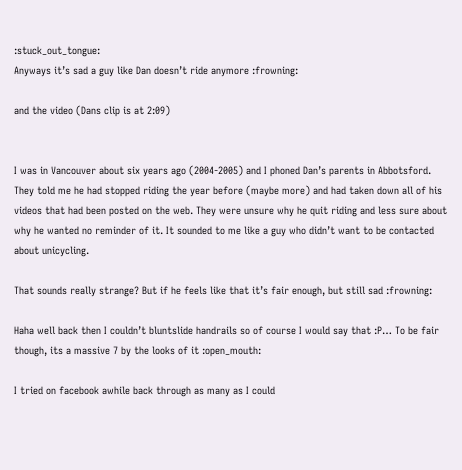:stuck_out_tongue:
Anyways it’s sad a guy like Dan doesn’t ride anymore :frowning:

and the video (Dans clip is at 2:09)


I was in Vancouver about six years ago (2004-2005) and I phoned Dan’s parents in Abbotsford. They told me he had stopped riding the year before (maybe more) and had taken down all of his videos that had been posted on the web. They were unsure why he quit riding and less sure about why he wanted no reminder of it. It sounded to me like a guy who didn’t want to be contacted about unicycling.

That sounds really strange? But if he feels like that it’s fair enough, but still sad :frowning:

Haha well back then I couldn’t bluntslide handrails so of course I would say that :P… To be fair though, its a massive 7 by the looks of it :open_mouth:

I tried on facebook awhile back through as many as I could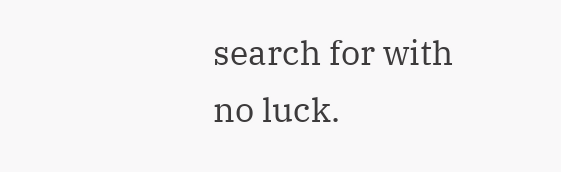search for with no luck.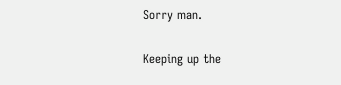Sorry man.

Keeping up the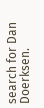search for Dan Doerksen.